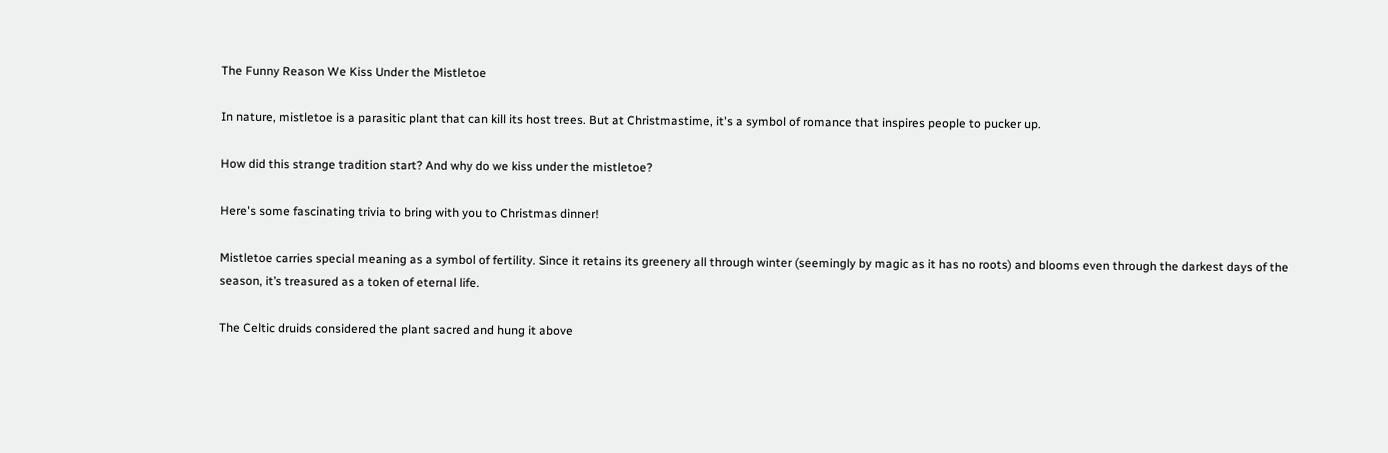The Funny Reason We Kiss Under the Mistletoe

In nature, mistletoe is a parasitic plant that can kill its host trees. But at Christmastime, it's a symbol of romance that inspires people to pucker up.

How did this strange tradition start? And why do we kiss under the mistletoe?

Here's some fascinating trivia to bring with you to Christmas dinner!

Mistletoe carries special meaning as a symbol of fertility. Since it retains its greenery all through winter (seemingly by magic as it has no roots) and blooms even through the darkest days of the season, it’s treasured as a token of eternal life.

The Celtic druids considered the plant sacred and hung it above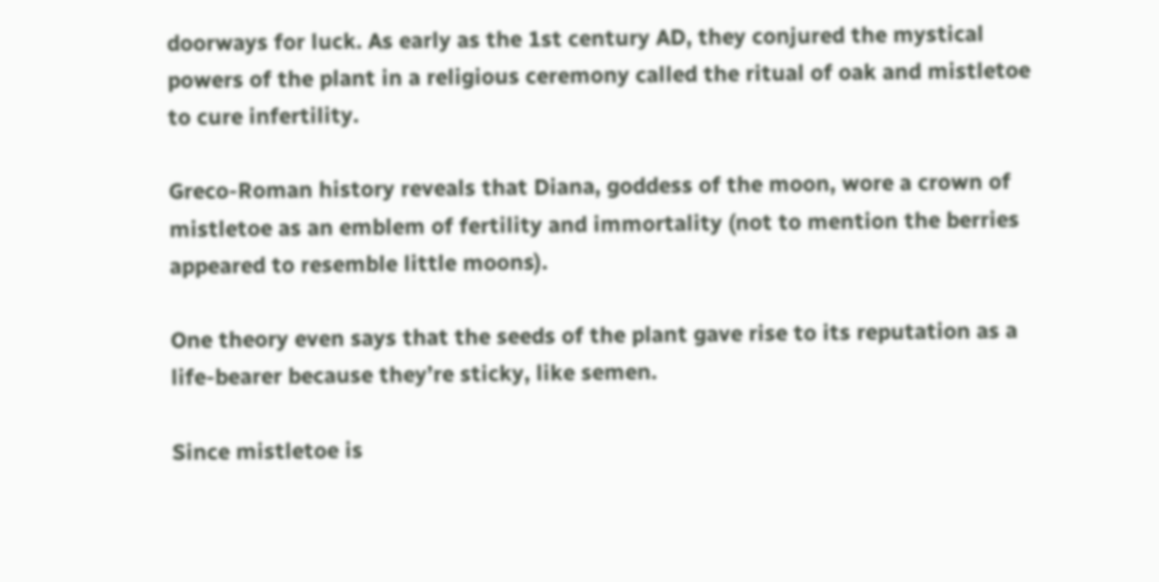doorways for luck. As early as the 1st century AD, they conjured the mystical powers of the plant in a religious ceremony called the ritual of oak and mistletoe to cure infertility.

Greco-Roman history reveals that Diana, goddess of the moon, wore a crown of mistletoe as an emblem of fertility and immortality (not to mention the berries appeared to resemble little moons).

One theory even says that the seeds of the plant gave rise to its reputation as a life-bearer because they’re sticky, like semen.

Since mistletoe is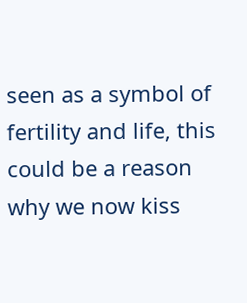seen as a symbol of fertility and life, this could be a reason why we now kiss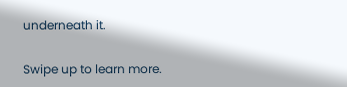underneath it.

Swipe up to learn more.